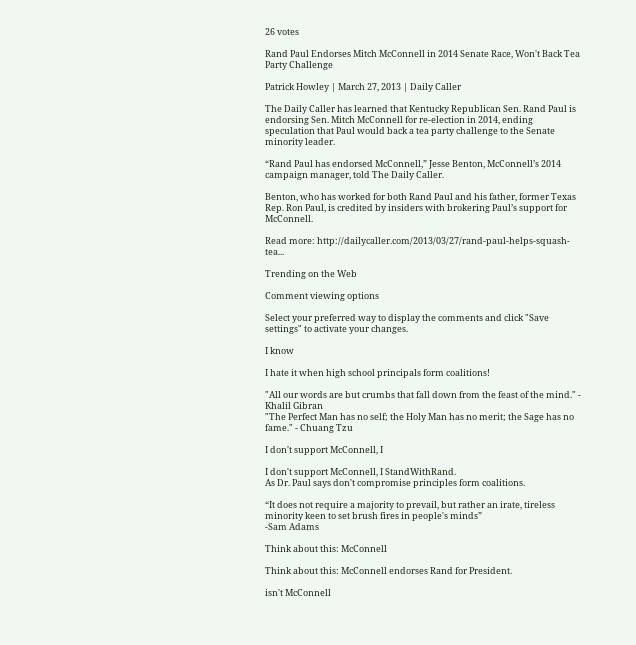26 votes

Rand Paul Endorses Mitch McConnell in 2014 Senate Race, Won't Back Tea Party Challenge

Patrick Howley | March 27, 2013 | Daily Caller

The Daily Caller has learned that Kentucky Republican Sen. Rand Paul is endorsing Sen. Mitch McConnell for re-election in 2014, ending speculation that Paul would back a tea party challenge to the Senate minority leader.

“Rand Paul has endorsed McConnell,” Jesse Benton, McConnell’s 2014 campaign manager, told The Daily Caller.

Benton, who has worked for both Rand Paul and his father, former Texas Rep. Ron Paul, is credited by insiders with brokering Paul’s support for McConnell.

Read more: http://dailycaller.com/2013/03/27/rand-paul-helps-squash-tea...

Trending on the Web

Comment viewing options

Select your preferred way to display the comments and click "Save settings" to activate your changes.

I know

I hate it when high school principals form coalitions!

"All our words are but crumbs that fall down from the feast of the mind." - Khalil Gibran
"The Perfect Man has no self; the Holy Man has no merit; the Sage has no fame." - Chuang Tzu

I don't support McConnell, I

I don't support McConnell, I StandWithRand.
As Dr. Paul says don't compromise principles form coalitions.

“It does not require a majority to prevail, but rather an irate, tireless minority keen to set brush fires in people's minds”
-Sam Adams

Think about this: McConnell

Think about this: McConnell endorses Rand for President.

isn't McConnell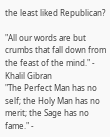the least liked Republican?

"All our words are but crumbs that fall down from the feast of the mind." - Khalil Gibran
"The Perfect Man has no self; the Holy Man has no merit; the Sage has no fame." -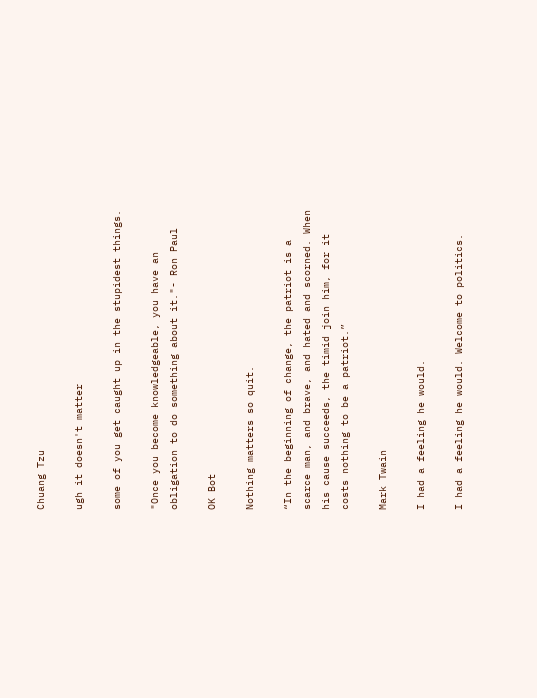Chuang Tzu

ugh it doesn't matter

some of you get caught up in the stupidest things.

"Once you become knowledgeable, you have an obligation to do something about it."- Ron Paul

OK Bot

Nothing matters so quit.

“In the beginning of change, the patriot is a scarce man, and brave, and hated and scorned. When his cause succeeds, the timid join him, for it costs nothing to be a patriot.”

Mark Twain

I had a feeling he would.

I had a feeling he would. Welcome to politics.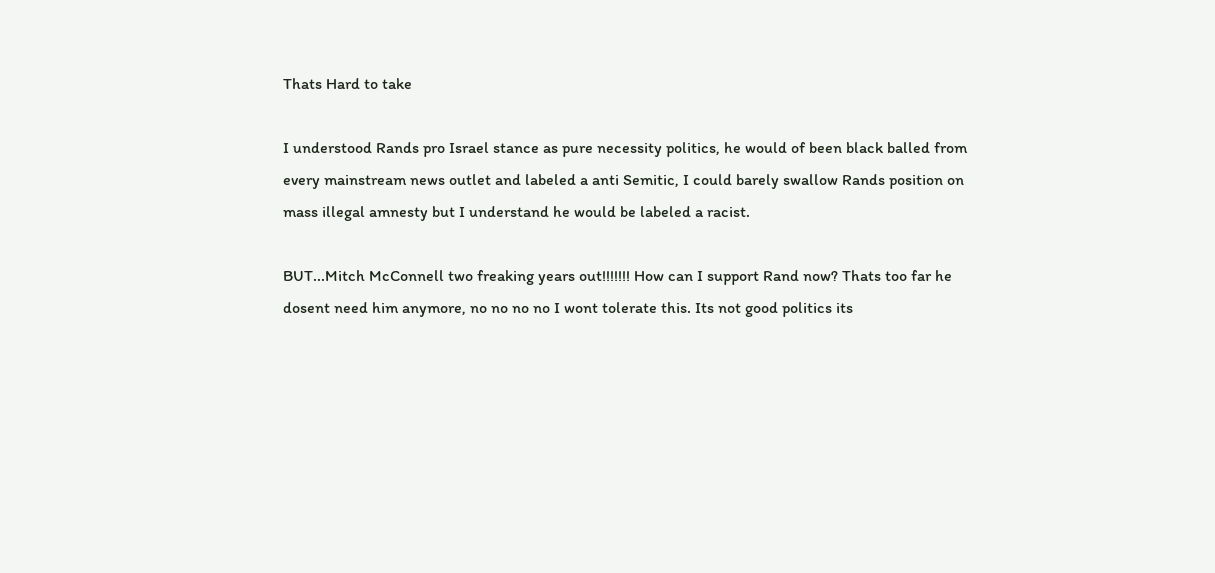Thats Hard to take

I understood Rands pro Israel stance as pure necessity politics, he would of been black balled from every mainstream news outlet and labeled a anti Semitic, I could barely swallow Rands position on mass illegal amnesty but I understand he would be labeled a racist.

BUT...Mitch McConnell two freaking years out!!!!!!! How can I support Rand now? Thats too far he dosent need him anymore, no no no no I wont tolerate this. Its not good politics its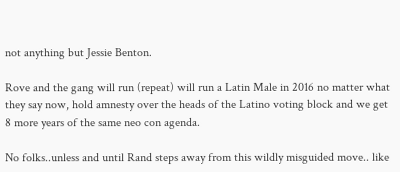not anything but Jessie Benton.

Rove and the gang will run (repeat) will run a Latin Male in 2016 no matter what they say now, hold amnesty over the heads of the Latino voting block and we get 8 more years of the same neo con agenda.

No folks..unless and until Rand steps away from this wildly misguided move.. like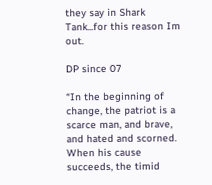they say in Shark Tank...for this reason Im out.

DP since 07

“In the beginning of change, the patriot is a scarce man, and brave, and hated and scorned. When his cause succeeds, the timid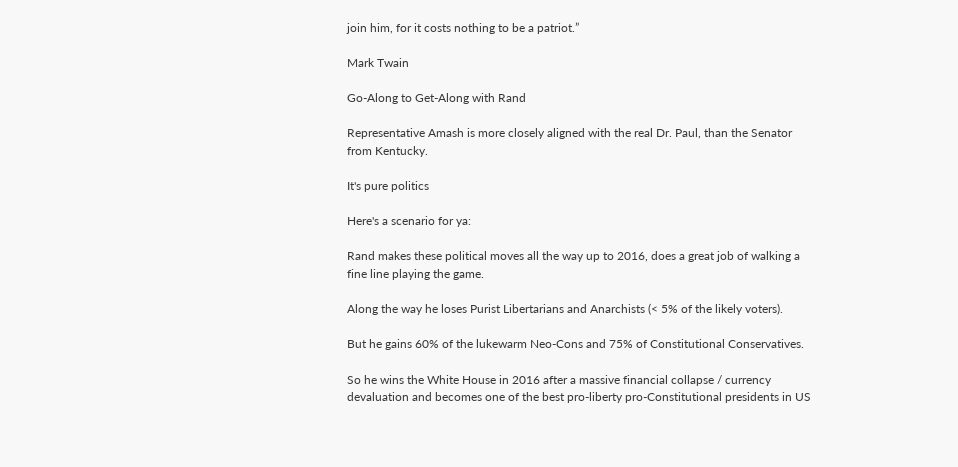join him, for it costs nothing to be a patriot.”

Mark Twain

Go-Along to Get-Along with Rand

Representative Amash is more closely aligned with the real Dr. Paul, than the Senator from Kentucky.

It's pure politics

Here's a scenario for ya:

Rand makes these political moves all the way up to 2016, does a great job of walking a fine line playing the game.

Along the way he loses Purist Libertarians and Anarchists (< 5% of the likely voters).

But he gains 60% of the lukewarm Neo-Cons and 75% of Constitutional Conservatives.

So he wins the White House in 2016 after a massive financial collapse / currency devaluation and becomes one of the best pro-liberty pro-Constitutional presidents in US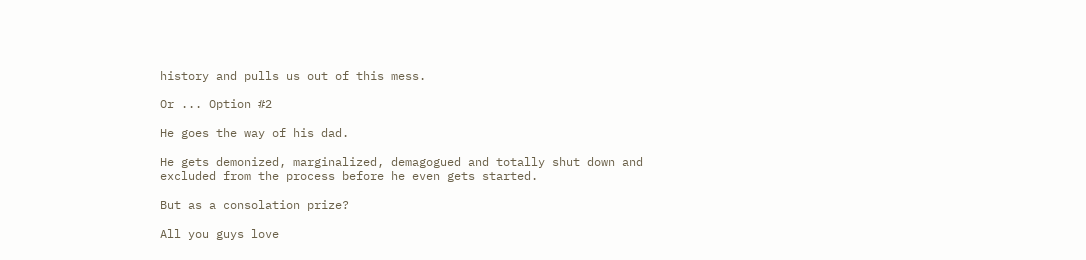history and pulls us out of this mess.

Or ... Option #2

He goes the way of his dad.

He gets demonized, marginalized, demagogued and totally shut down and excluded from the process before he even gets started.

But as a consolation prize?

All you guys love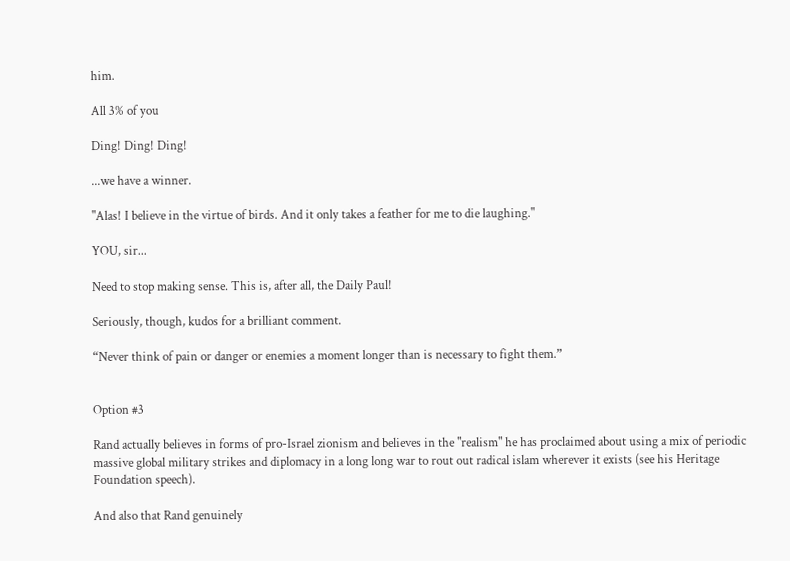him.

All 3% of you

Ding! Ding! Ding!

...we have a winner.

"Alas! I believe in the virtue of birds. And it only takes a feather for me to die laughing."

YOU, sir...

Need to stop making sense. This is, after all, the Daily Paul!

Seriously, though, kudos for a brilliant comment.

“Never think of pain or danger or enemies a moment longer than is necessary to fight them.”


Option #3

Rand actually believes in forms of pro-Israel zionism and believes in the "realism" he has proclaimed about using a mix of periodic massive global military strikes and diplomacy in a long long war to rout out radical islam wherever it exists (see his Heritage Foundation speech).

And also that Rand genuinely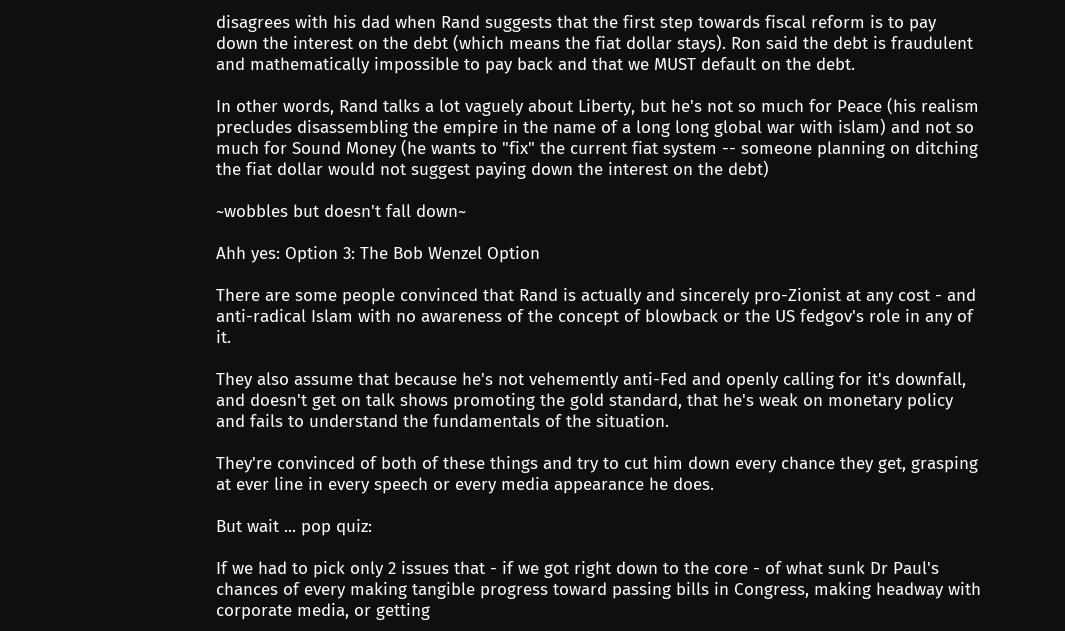disagrees with his dad when Rand suggests that the first step towards fiscal reform is to pay down the interest on the debt (which means the fiat dollar stays). Ron said the debt is fraudulent and mathematically impossible to pay back and that we MUST default on the debt.

In other words, Rand talks a lot vaguely about Liberty, but he's not so much for Peace (his realism precludes disassembling the empire in the name of a long long global war with islam) and not so much for Sound Money (he wants to "fix" the current fiat system -- someone planning on ditching the fiat dollar would not suggest paying down the interest on the debt)

~wobbles but doesn't fall down~

Ahh yes: Option 3: The Bob Wenzel Option

There are some people convinced that Rand is actually and sincerely pro-Zionist at any cost - and anti-radical Islam with no awareness of the concept of blowback or the US fedgov's role in any of it.

They also assume that because he's not vehemently anti-Fed and openly calling for it's downfall, and doesn't get on talk shows promoting the gold standard, that he's weak on monetary policy and fails to understand the fundamentals of the situation.

They're convinced of both of these things and try to cut him down every chance they get, grasping at ever line in every speech or every media appearance he does.

But wait ... pop quiz:

If we had to pick only 2 issues that - if we got right down to the core - of what sunk Dr Paul's chances of every making tangible progress toward passing bills in Congress, making headway with corporate media, or getting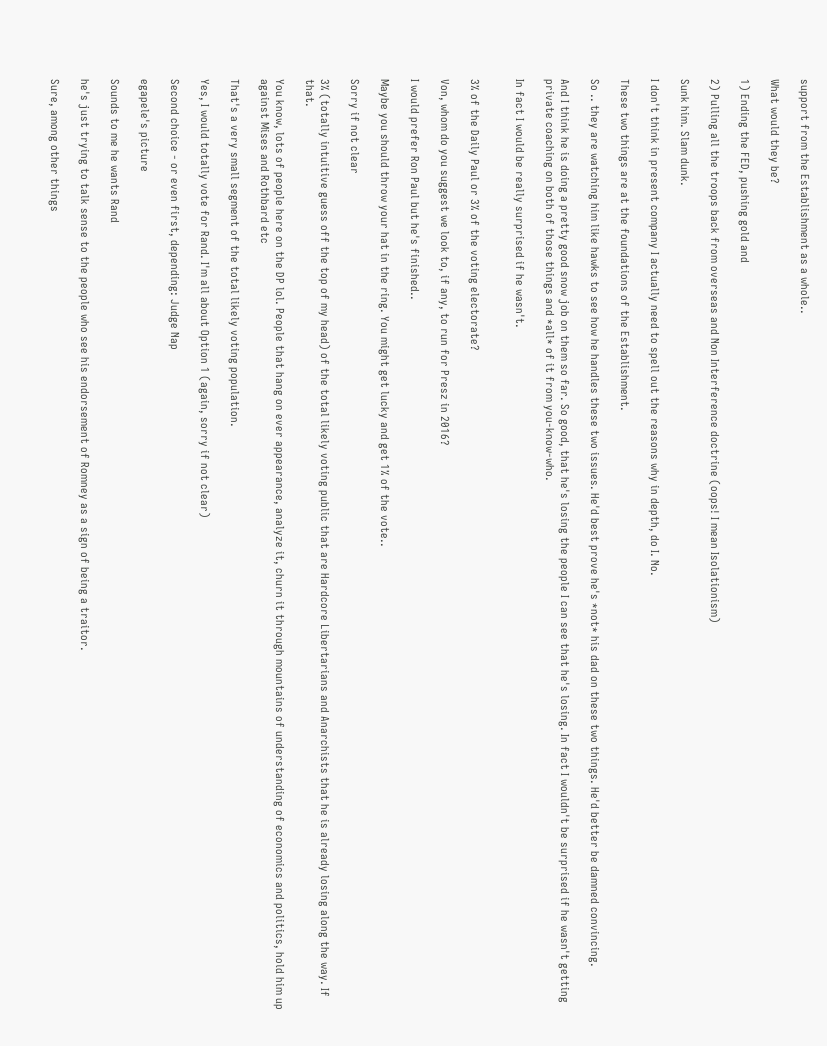support from the Establishment as a whole..

What would they be?

1) Ending the FED, pushing gold and

2) Pulling all the troops back from overseas and Non Interference doctrine (oops! I mean Isolationism)

Sunk him. Slam dunk.

I don't think in present company I actually need to spell out the reasons why in depth, do I. No.

These two things are at the foundations of the Establishment.

So .. they are watching him like hawks to see how he handles these two issues. He'd best prove he's *not* his dad on these two things. He'd better be damned convincing.

And I think he is doing a pretty good snow job on them so far. So good, that he's losing the people I can see that he's losing. In fact I wouldn't be surprised if he wasn't getting private coaching on both of those things and *all* of it from you-know-who.

In fact I would be really surprised if he wasn't.


3% of the Daily Paul or 3% of the voting electorate?

Von, whom do you suggest we look to, if any, to run for Presz in 2016?

I would prefer Ron Paul but he's finished..

Maybe you should throw your hat in the ring. You might get lucky and get 1% of the vote..

Sorry if not clear

3% (totally intuitive guess off the top of my head) of the total likely voting public that are Hardcore Libertarians and Anarchists that he is already losing along the way. If that.

You know, lots of people here on the DP lol. People that hang on ever appearance, analyze it, churn it through mountains of understanding of economics and politics, hold him up against Mises and Rothbard etc

That's a very small segment of the total likely voting population.

Yes, I would totally vote for Rand. I'm all about Option 1 (again, sorry if not clear)

Second choice - or even first, depending: Judge Nap

egapele's picture

Sounds to me he wants Rand

he's just trying to talk sense to the people who see his endorsement of Romney as a sign of being a traitor.

Sure, among other things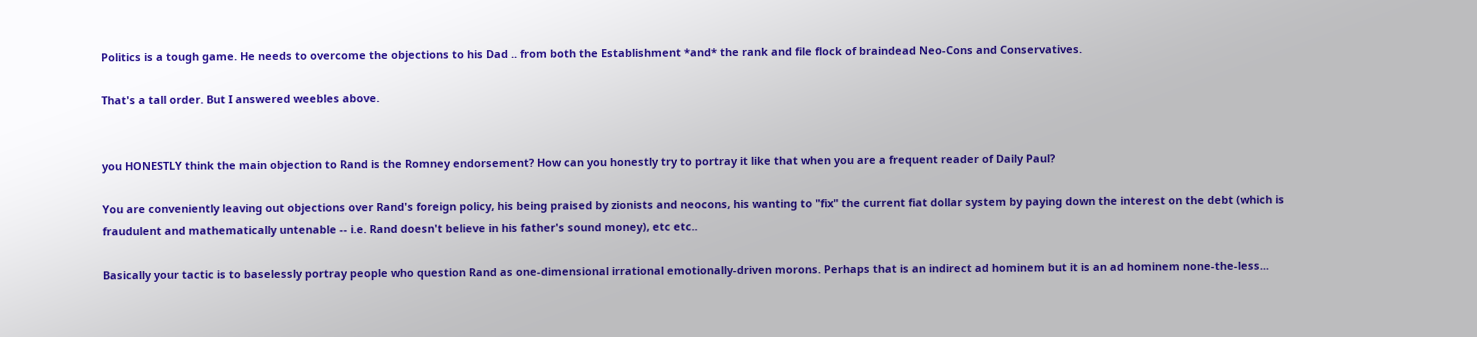Politics is a tough game. He needs to overcome the objections to his Dad .. from both the Establishment *and* the rank and file flock of braindead Neo-Cons and Conservatives.

That's a tall order. But I answered weebles above.


you HONESTLY think the main objection to Rand is the Romney endorsement? How can you honestly try to portray it like that when you are a frequent reader of Daily Paul?

You are conveniently leaving out objections over Rand's foreign policy, his being praised by zionists and neocons, his wanting to "fix" the current fiat dollar system by paying down the interest on the debt (which is fraudulent and mathematically untenable -- i.e. Rand doesn't believe in his father's sound money), etc etc..

Basically your tactic is to baselessly portray people who question Rand as one-dimensional irrational emotionally-driven morons. Perhaps that is an indirect ad hominem but it is an ad hominem none-the-less...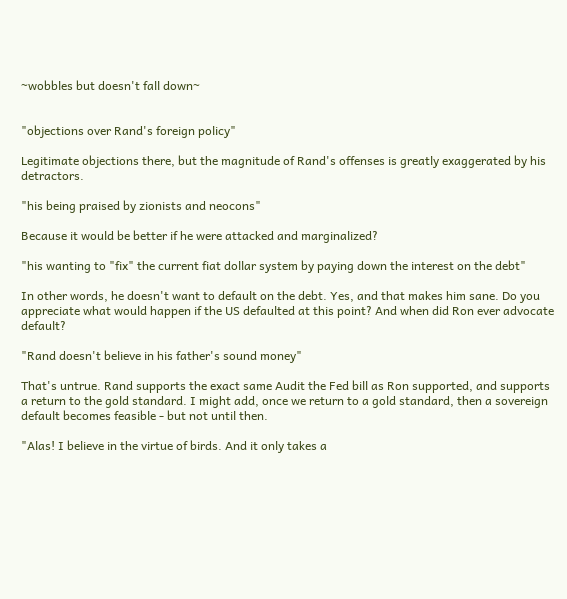~wobbles but doesn't fall down~


"objections over Rand's foreign policy"

Legitimate objections there, but the magnitude of Rand's offenses is greatly exaggerated by his detractors.

"his being praised by zionists and neocons"

Because it would be better if he were attacked and marginalized?

"his wanting to "fix" the current fiat dollar system by paying down the interest on the debt"

In other words, he doesn't want to default on the debt. Yes, and that makes him sane. Do you appreciate what would happen if the US defaulted at this point? And when did Ron ever advocate default?

"Rand doesn't believe in his father's sound money"

That's untrue. Rand supports the exact same Audit the Fed bill as Ron supported, and supports a return to the gold standard. I might add, once we return to a gold standard, then a sovereign default becomes feasible - but not until then.

"Alas! I believe in the virtue of birds. And it only takes a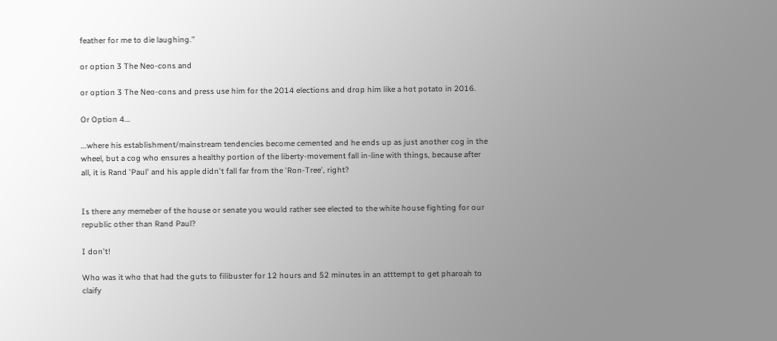feather for me to die laughing."

or option 3 The Neo-cons and

or option 3 The Neo-cons and press use him for the 2014 elections and drop him like a hot potato in 2016.

Or Option 4...

...where his establishment/mainstream tendencies become cemented and he ends up as just another cog in the wheel, but a cog who ensures a healthy portion of the liberty-movement fall in-line with things, because after all, it is Rand 'Paul' and his apple didn't fall far from the 'Ron-Tree', right?


Is there any memeber of the house or senate you would rather see elected to the white house fighting for our republic other than Rand Paul?

I don't!

Who was it who that had the guts to filibuster for 12 hours and 52 minutes in an atttempt to get pharoah to claify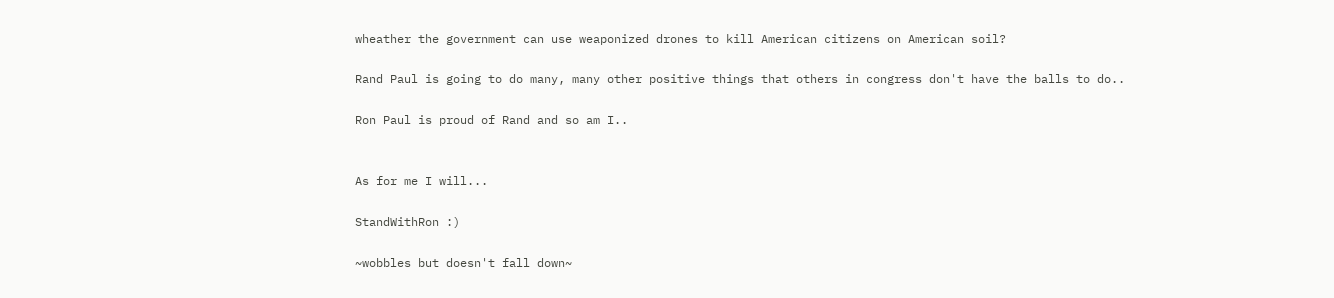wheather the government can use weaponized drones to kill American citizens on American soil?

Rand Paul is going to do many, many other positive things that others in congress don't have the balls to do..

Ron Paul is proud of Rand and so am I..


As for me I will...

StandWithRon :)

~wobbles but doesn't fall down~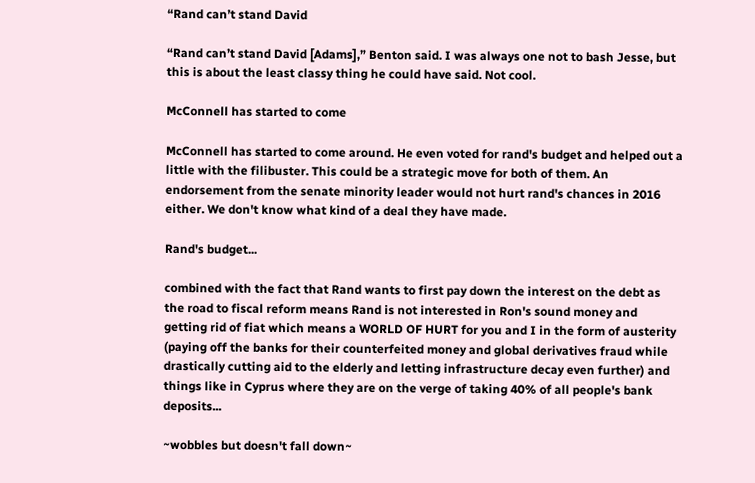“Rand can’t stand David

“Rand can’t stand David [Adams],” Benton said. I was always one not to bash Jesse, but this is about the least classy thing he could have said. Not cool.

McConnell has started to come

McConnell has started to come around. He even voted for rand's budget and helped out a little with the filibuster. This could be a strategic move for both of them. An endorsement from the senate minority leader would not hurt rand's chances in 2016 either. We don't know what kind of a deal they have made.

Rand's budget...

combined with the fact that Rand wants to first pay down the interest on the debt as the road to fiscal reform means Rand is not interested in Ron's sound money and getting rid of fiat which means a WORLD OF HURT for you and I in the form of austerity (paying off the banks for their counterfeited money and global derivatives fraud while drastically cutting aid to the elderly and letting infrastructure decay even further) and things like in Cyprus where they are on the verge of taking 40% of all people's bank deposits...

~wobbles but doesn't fall down~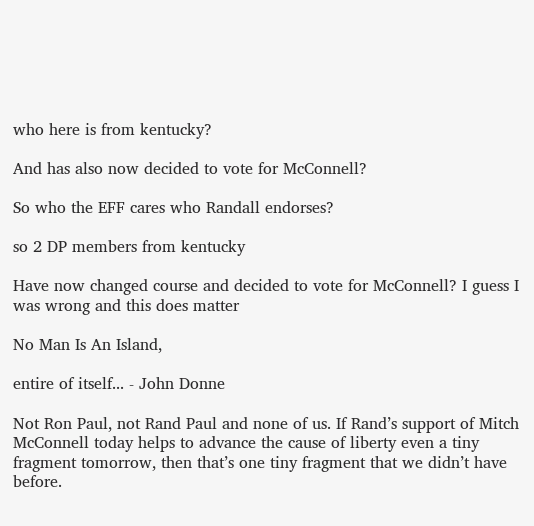who here is from kentucky?

And has also now decided to vote for McConnell?

So who the EFF cares who Randall endorses?

so 2 DP members from kentucky

Have now changed course and decided to vote for McConnell? I guess I was wrong and this does matter

No Man Is An Island,

entire of itself... - John Donne

Not Ron Paul, not Rand Paul and none of us. If Rand’s support of Mitch McConnell today helps to advance the cause of liberty even a tiny fragment tomorrow, then that’s one tiny fragment that we didn’t have before.